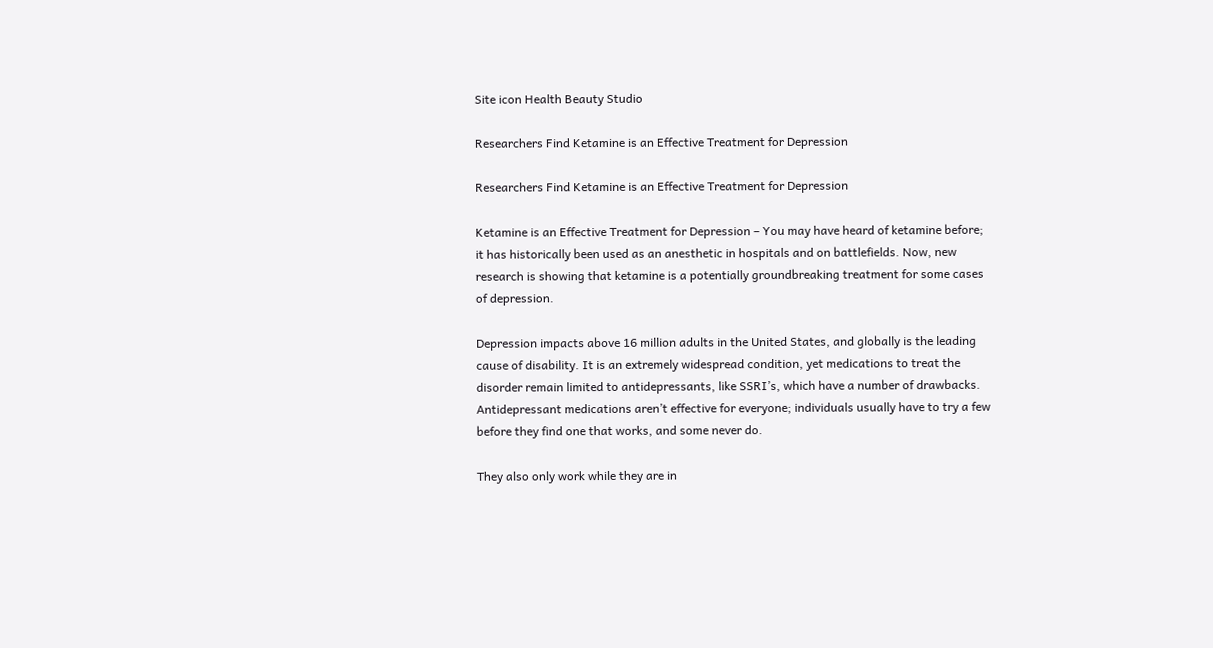Site icon Health Beauty Studio

Researchers Find Ketamine is an Effective Treatment for Depression

Researchers Find Ketamine is an Effective Treatment for Depression

Ketamine is an Effective Treatment for Depression – You may have heard of ketamine before; it has historically been used as an anesthetic in hospitals and on battlefields. Now, new research is showing that ketamine is a potentially groundbreaking treatment for some cases of depression.

Depression impacts above 16 million adults in the United States, and globally is the leading cause of disability. It is an extremely widespread condition, yet medications to treat the disorder remain limited to antidepressants, like SSRI’s, which have a number of drawbacks. Antidepressant medications aren’t effective for everyone; individuals usually have to try a few before they find one that works, and some never do.

They also only work while they are in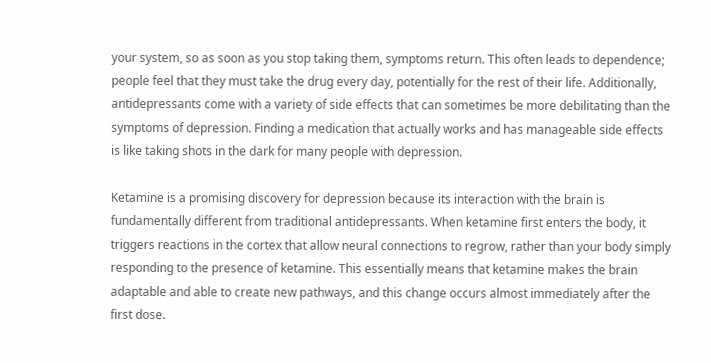your system, so as soon as you stop taking them, symptoms return. This often leads to dependence; people feel that they must take the drug every day, potentially for the rest of their life. Additionally, antidepressants come with a variety of side effects that can sometimes be more debilitating than the symptoms of depression. Finding a medication that actually works and has manageable side effects is like taking shots in the dark for many people with depression.

Ketamine is a promising discovery for depression because its interaction with the brain is fundamentally different from traditional antidepressants. When ketamine first enters the body, it triggers reactions in the cortex that allow neural connections to regrow, rather than your body simply responding to the presence of ketamine. This essentially means that ketamine makes the brain adaptable and able to create new pathways, and this change occurs almost immediately after the first dose.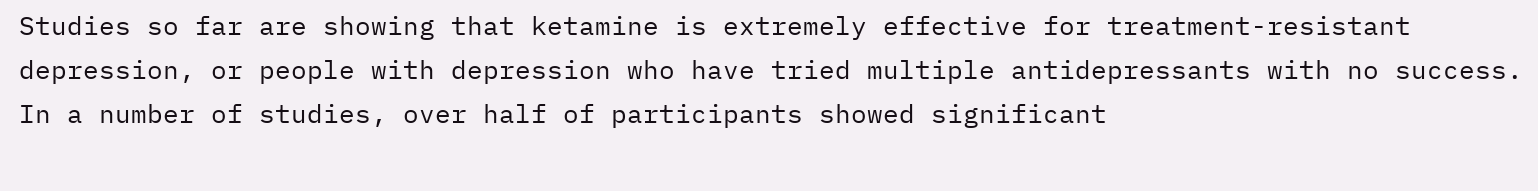Studies so far are showing that ketamine is extremely effective for treatment-resistant depression, or people with depression who have tried multiple antidepressants with no success. In a number of studies, over half of participants showed significant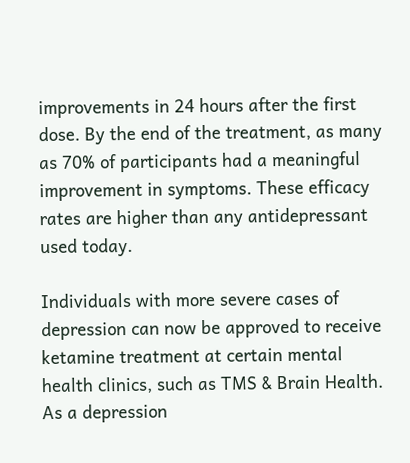improvements in 24 hours after the first dose. By the end of the treatment, as many as 70% of participants had a meaningful improvement in symptoms. These efficacy rates are higher than any antidepressant used today.

Individuals with more severe cases of depression can now be approved to receive ketamine treatment at certain mental health clinics, such as TMS & Brain Health. As a depression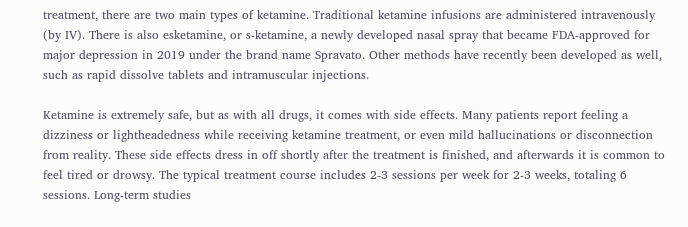treatment, there are two main types of ketamine. Traditional ketamine infusions are administered intravenously (by IV). There is also esketamine, or s-ketamine, a newly developed nasal spray that became FDA-approved for major depression in 2019 under the brand name Spravato. Other methods have recently been developed as well, such as rapid dissolve tablets and intramuscular injections.

Ketamine is extremely safe, but as with all drugs, it comes with side effects. Many patients report feeling a dizziness or lightheadedness while receiving ketamine treatment, or even mild hallucinations or disconnection from reality. These side effects dress in off shortly after the treatment is finished, and afterwards it is common to feel tired or drowsy. The typical treatment course includes 2-3 sessions per week for 2-3 weeks, totaling 6 sessions. Long-term studies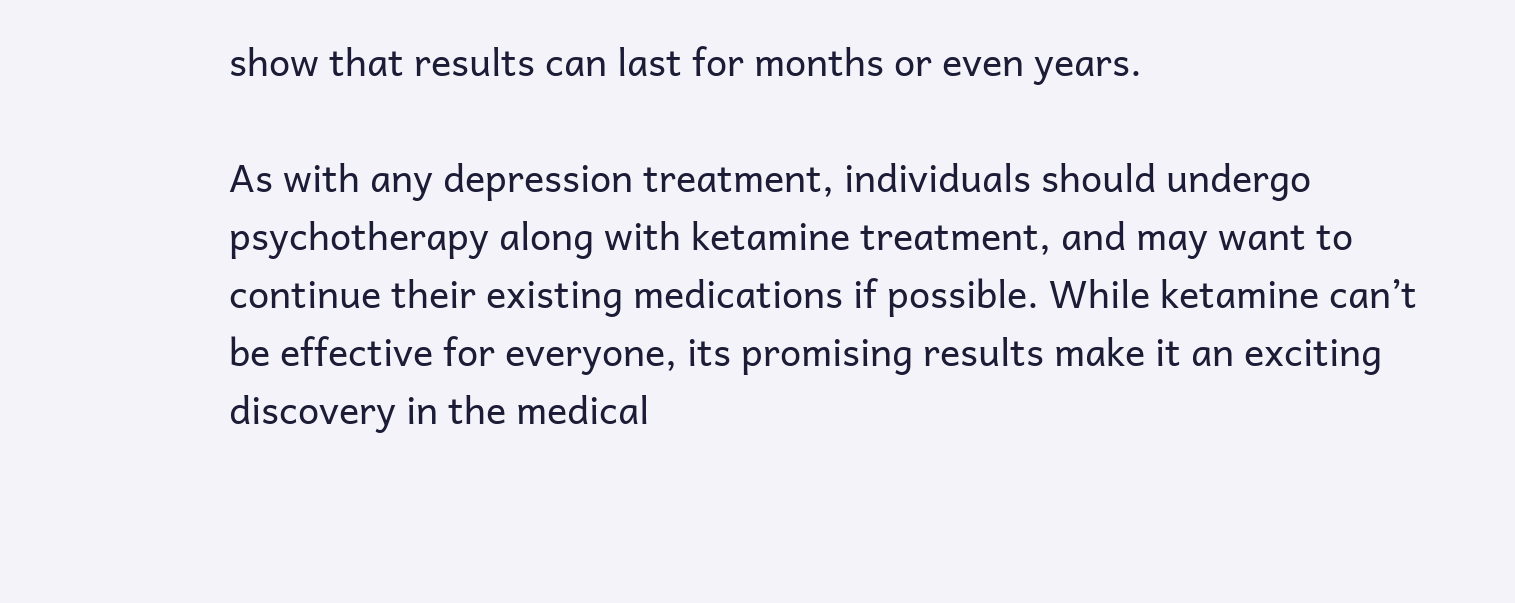show that results can last for months or even years.

As with any depression treatment, individuals should undergo psychotherapy along with ketamine treatment, and may want to continue their existing medications if possible. While ketamine can’t be effective for everyone, its promising results make it an exciting discovery in the medical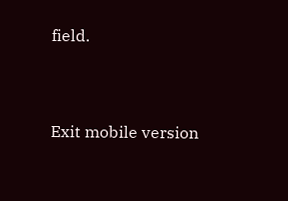field.


Exit mobile version